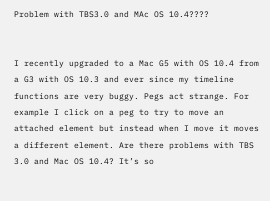Problem with TBS3.0 and MAc OS 10.4????


I recently upgraded to a Mac G5 with OS 10.4 from a G3 with OS 10.3 and ever since my timeline functions are very buggy. Pegs act strange. For example I click on a peg to try to move an attached element but instead when I move it moves a different element. Are there problems with TBS 3.0 and Mac OS 10.4? It’s so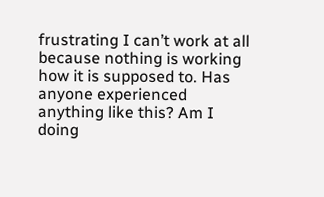frustrating I can’t work at all because nothing is working how it is supposed to. Has anyone experienced anything like this? Am I doing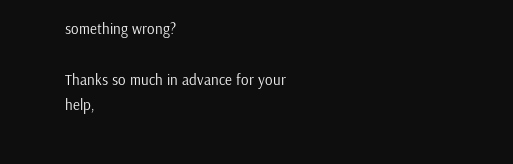something wrong?

Thanks so much in advance for your help,